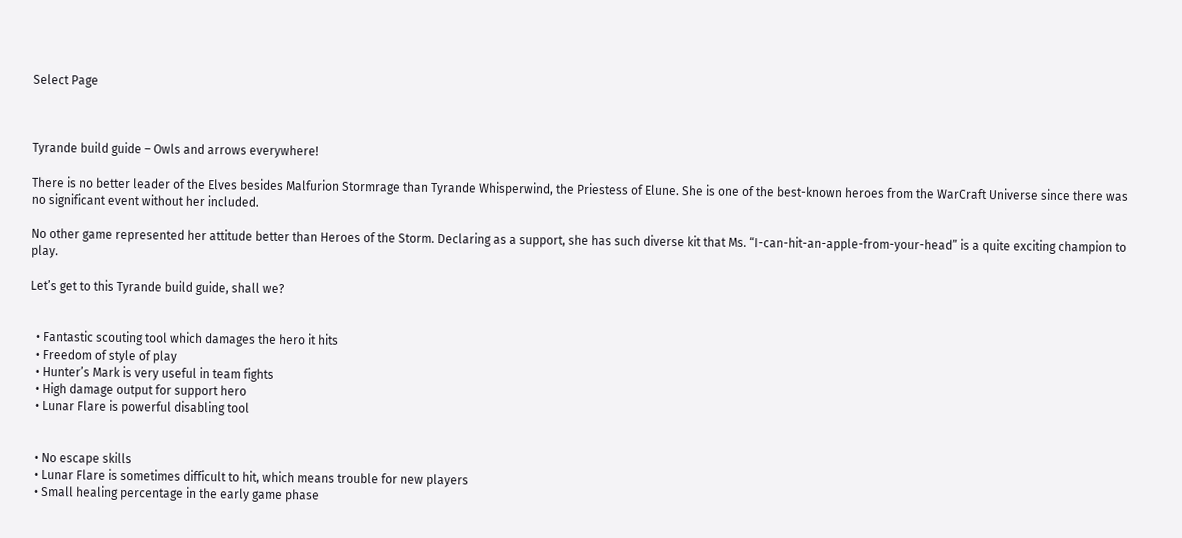Select Page



Tyrande build guide – Owls and arrows everywhere!

There is no better leader of the Elves besides Malfurion Stormrage than Tyrande Whisperwind, the Priestess of Elune. She is one of the best-known heroes from the WarCraft Universe since there was no significant event without her included.

No other game represented her attitude better than Heroes of the Storm. Declaring as a support, she has such diverse kit that Ms. “I-can-hit-an-apple-from-your-head” is a quite exciting champion to play.

Let’s get to this Tyrande build guide, shall we?


  • Fantastic scouting tool which damages the hero it hits
  • Freedom of style of play
  • Hunter’s Mark is very useful in team fights
  • High damage output for support hero
  • Lunar Flare is powerful disabling tool


  • No escape skills
  • Lunar Flare is sometimes difficult to hit, which means trouble for new players
  • Small healing percentage in the early game phase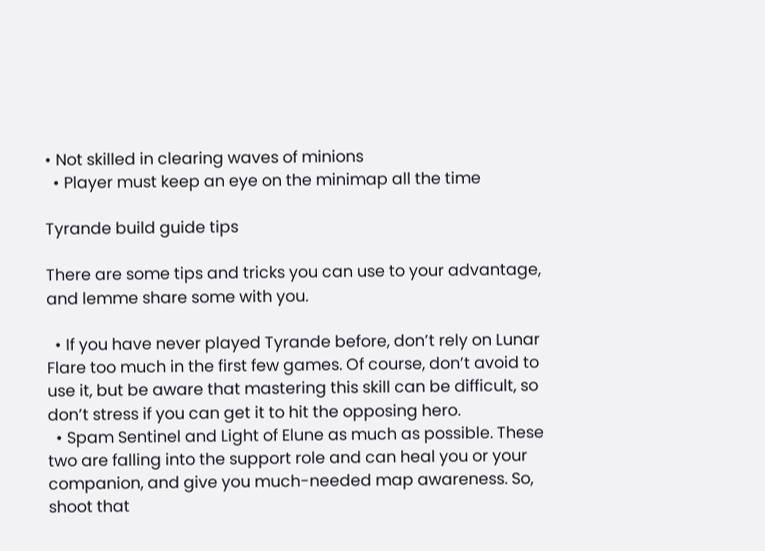• Not skilled in clearing waves of minions
  • Player must keep an eye on the minimap all the time

Tyrande build guide tips

There are some tips and tricks you can use to your advantage, and lemme share some with you.

  • If you have never played Tyrande before, don’t rely on Lunar Flare too much in the first few games. Of course, don’t avoid to use it, but be aware that mastering this skill can be difficult, so don’t stress if you can get it to hit the opposing hero.
  • Spam Sentinel and Light of Elune as much as possible. These two are falling into the support role and can heal you or your companion, and give you much-needed map awareness. So, shoot that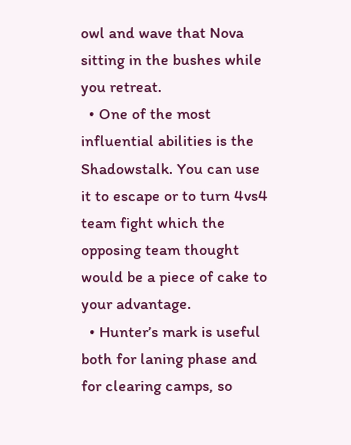owl and wave that Nova sitting in the bushes while you retreat.
  • One of the most influential abilities is the Shadowstalk. You can use it to escape or to turn 4vs4 team fight which the opposing team thought would be a piece of cake to your advantage.
  • Hunter’s mark is useful both for laning phase and for clearing camps, so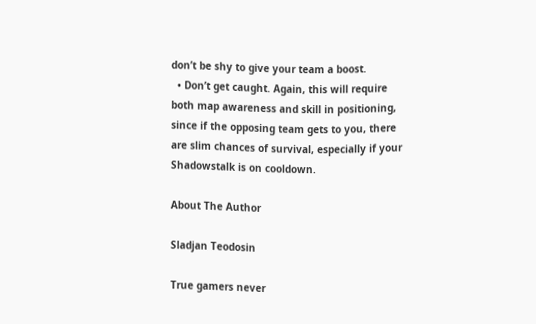don’t be shy to give your team a boost.
  • Don’t get caught. Again, this will require both map awareness and skill in positioning, since if the opposing team gets to you, there are slim chances of survival, especially if your Shadowstalk is on cooldown.

About The Author

Sladjan Teodosin

True gamers never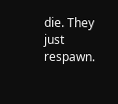die. They just respawn.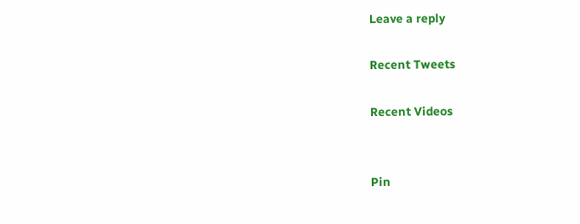Leave a reply

Recent Tweets

Recent Videos


Pin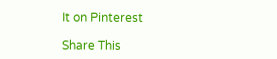It on Pinterest

Share This